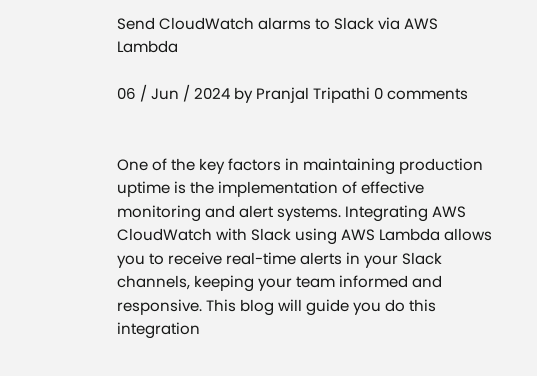Send CloudWatch alarms to Slack via AWS Lambda

06 / Jun / 2024 by Pranjal Tripathi 0 comments


One of the key factors in maintaining production uptime is the implementation of effective monitoring and alert systems. Integrating AWS CloudWatch with Slack using AWS Lambda allows you to receive real-time alerts in your Slack channels, keeping your team informed and responsive. This blog will guide you do this integration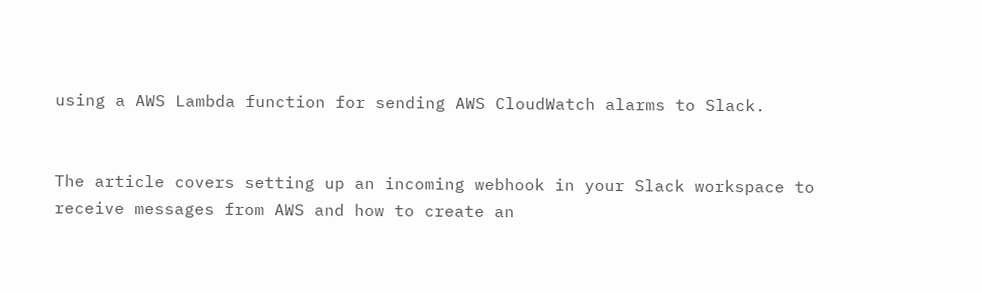using a AWS Lambda function for sending AWS CloudWatch alarms to Slack.


The article covers setting up an incoming webhook in your Slack workspace to receive messages from AWS and how to create an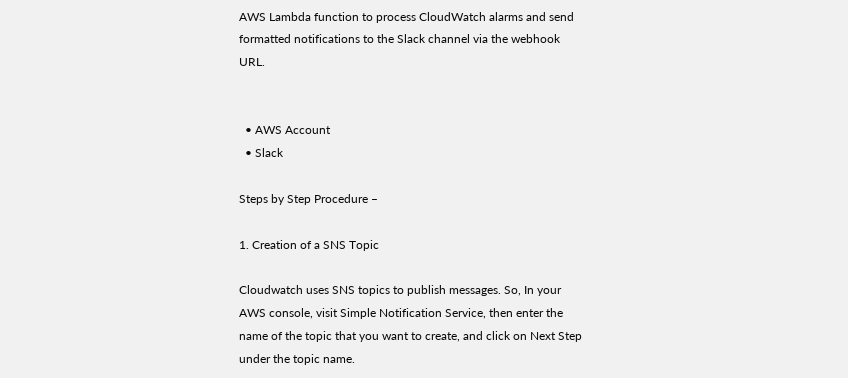AWS Lambda function to process CloudWatch alarms and send formatted notifications to the Slack channel via the webhook URL.


  • AWS Account
  • Slack

Steps by Step Procedure –

1. Creation of a SNS Topic

Cloudwatch uses SNS topics to publish messages. So, In your AWS console, visit Simple Notification Service, then enter the name of the topic that you want to create, and click on Next Step under the topic name.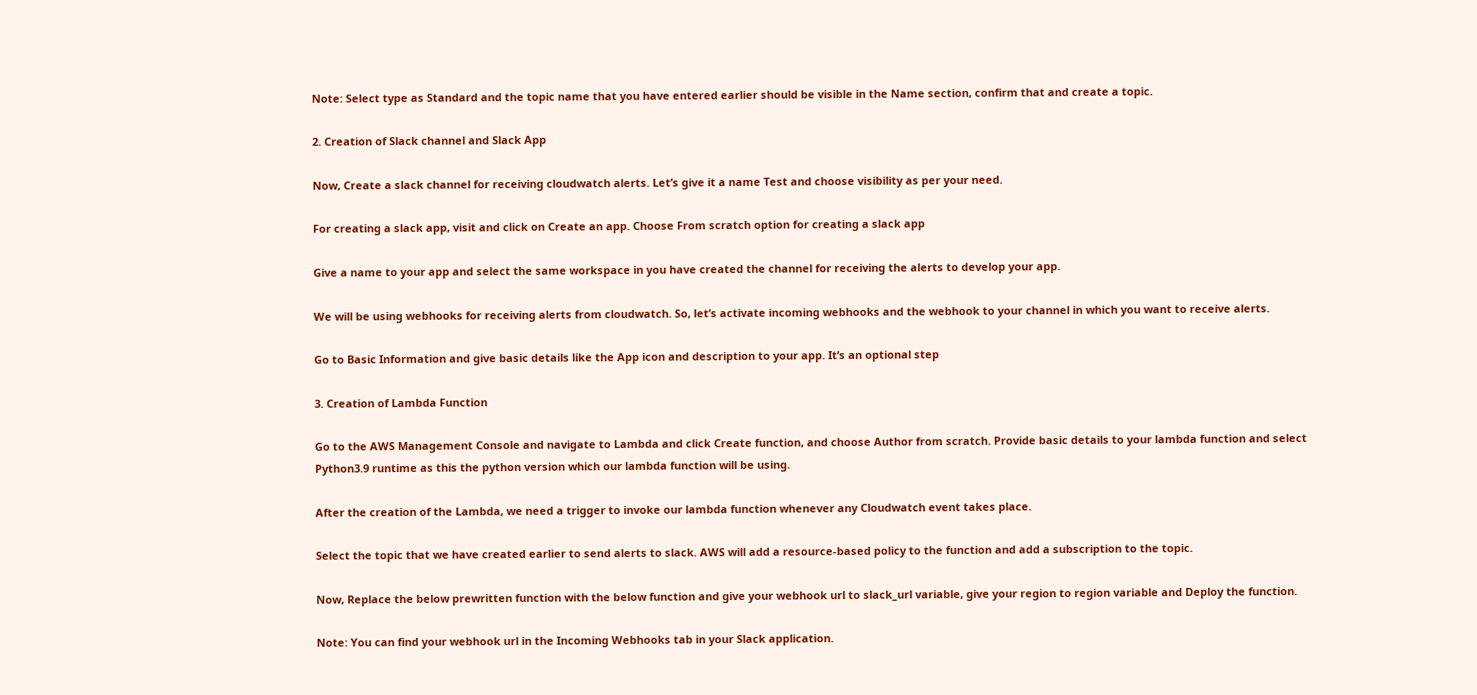Note: Select type as Standard and the topic name that you have entered earlier should be visible in the Name section, confirm that and create a topic.

2. Creation of Slack channel and Slack App

Now, Create a slack channel for receiving cloudwatch alerts. Let’s give it a name Test and choose visibility as per your need.

For creating a slack app, visit and click on Create an app. Choose From scratch option for creating a slack app

Give a name to your app and select the same workspace in you have created the channel for receiving the alerts to develop your app.

We will be using webhooks for receiving alerts from cloudwatch. So, let’s activate incoming webhooks and the webhook to your channel in which you want to receive alerts.

Go to Basic Information and give basic details like the App icon and description to your app. It’s an optional step

3. Creation of Lambda Function

Go to the AWS Management Console and navigate to Lambda and click Create function, and choose Author from scratch. Provide basic details to your lambda function and select Python3.9 runtime as this the python version which our lambda function will be using.

After the creation of the Lambda, we need a trigger to invoke our lambda function whenever any Cloudwatch event takes place.

Select the topic that we have created earlier to send alerts to slack. AWS will add a resource-based policy to the function and add a subscription to the topic.

Now, Replace the below prewritten function with the below function and give your webhook url to slack_url variable, give your region to region variable and Deploy the function.

Note: You can find your webhook url in the Incoming Webhooks tab in your Slack application.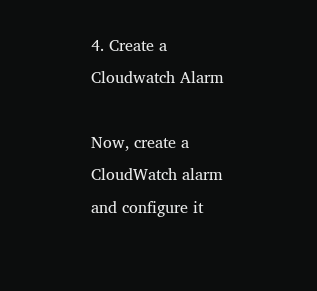4. Create a Cloudwatch Alarm

Now, create a CloudWatch alarm and configure it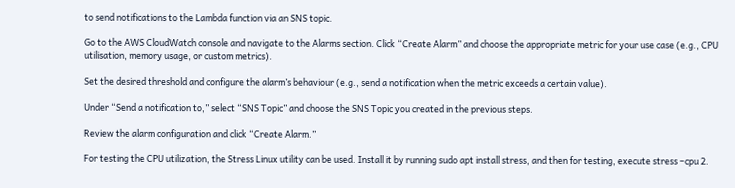to send notifications to the Lambda function via an SNS topic.

Go to the AWS CloudWatch console and navigate to the Alarms section. Click “Create Alarm” and choose the appropriate metric for your use case (e.g., CPU utilisation, memory usage, or custom metrics).

Set the desired threshold and configure the alarm’s behaviour (e.g., send a notification when the metric exceeds a certain value).

Under “Send a notification to,” select “SNS Topic” and choose the SNS Topic you created in the previous steps.

Review the alarm configuration and click “Create Alarm.”

For testing the CPU utilization, the Stress Linux utility can be used. Install it by running sudo apt install stress, and then for testing, execute stress –cpu 2.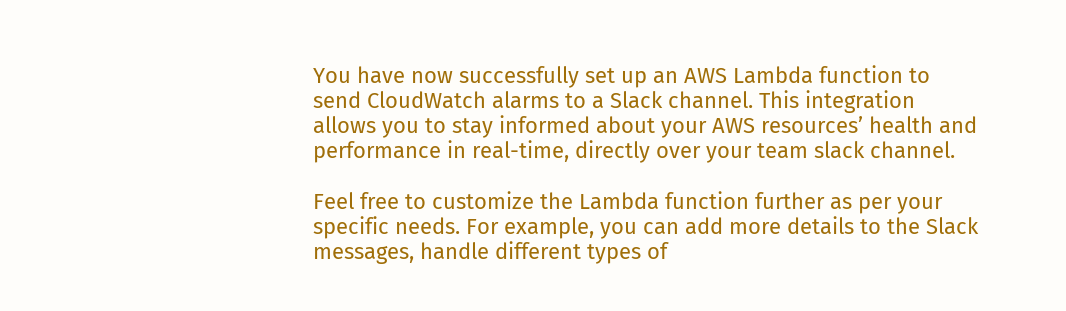You have now successfully set up an AWS Lambda function to send CloudWatch alarms to a Slack channel. This integration allows you to stay informed about your AWS resources’ health and performance in real-time, directly over your team slack channel.

Feel free to customize the Lambda function further as per your specific needs. For example, you can add more details to the Slack messages, handle different types of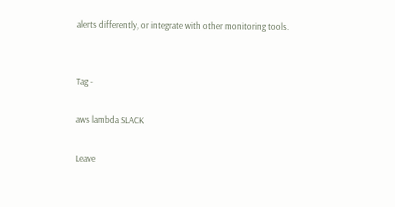alerts differently, or integrate with other monitoring tools.


Tag -

aws lambda SLACK

Leave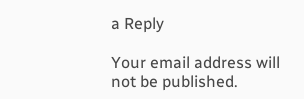a Reply

Your email address will not be published.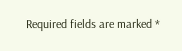Required fields are marked *